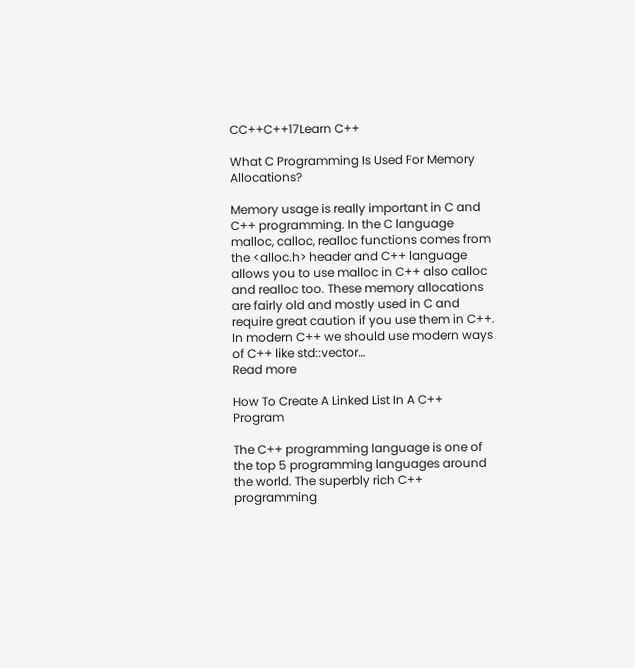CC++C++17Learn C++

What C Programming Is Used For Memory Allocations?

Memory usage is really important in C and C++ programming. In the C language malloc, calloc, realloc functions comes from the <alloc.h> header and C++ language allows you to use malloc in C++ also calloc and realloc too. These memory allocations are fairly old and mostly used in C and require great caution if you use them in C++. In modern C++ we should use modern ways of C++ like std::vector…
Read more

How To Create A Linked List In A C++ Program

The C++ programming language is one of the top 5 programming languages around the world. The superbly rich C++ programming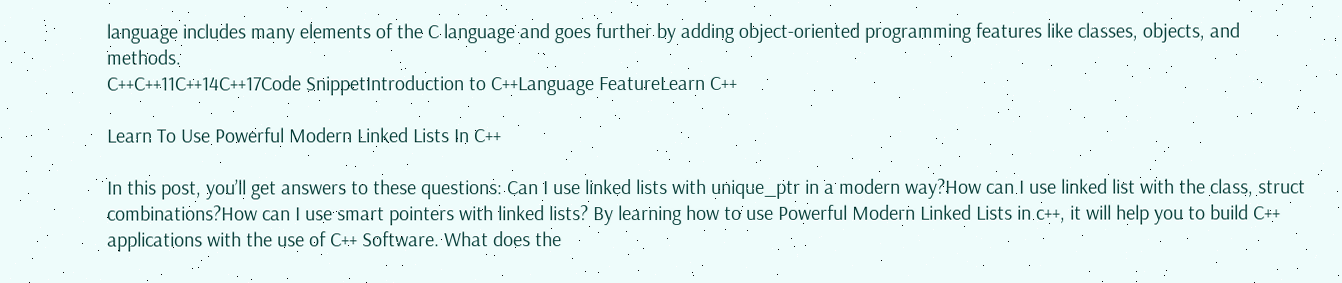language includes many elements of the C language and goes further by adding object-oriented programming features like classes, objects, and methods.
C++C++11C++14C++17Code SnippetIntroduction to C++Language FeatureLearn C++

Learn To Use Powerful Modern Linked Lists In C++

In this post, you’ll get answers to these questions: Can I use linked lists with unique_ptr in a modern way?How can I use linked list with the class, struct combinations?How can I use smart pointers with linked lists? By learning how to use Powerful Modern Linked Lists in c++, it will help you to build C++ applications with the use of C++ Software. What does the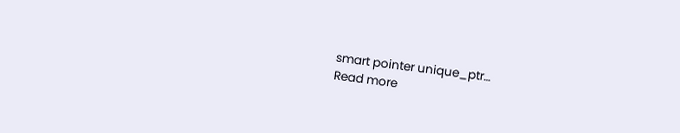smart pointer unique_ptr…
Read more